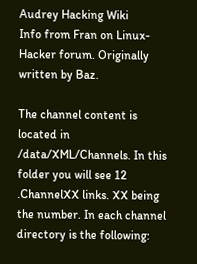Audrey Hacking Wiki
Info from Fran on Linux-Hacker forum. Originally written by Baz.

The channel content is located in /data/XML/Channels. In this folder you will see 12 .ChannelXX links. XX being the number. In each channel directory is the following: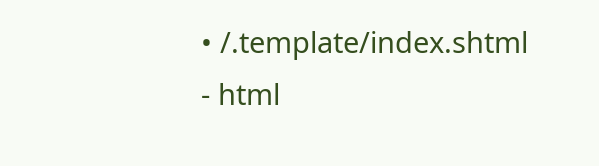• /.template/index.shtml - html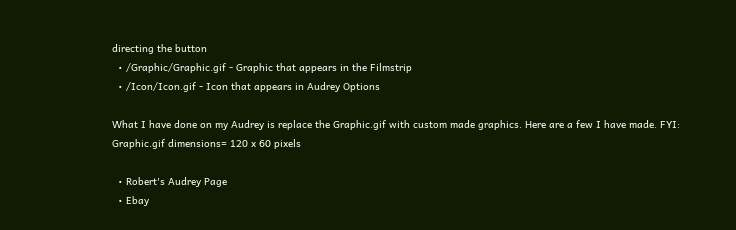directing the button
  • /Graphic/Graphic.gif - Graphic that appears in the Filmstrip
  • /Icon/Icon.gif - Icon that appears in Audrey Options

What I have done on my Audrey is replace the Graphic.gif with custom made graphics. Here are a few I have made. FYI: Graphic.gif dimensions= 120 x 60 pixels

  • Robert's Audrey Page
  • Ebay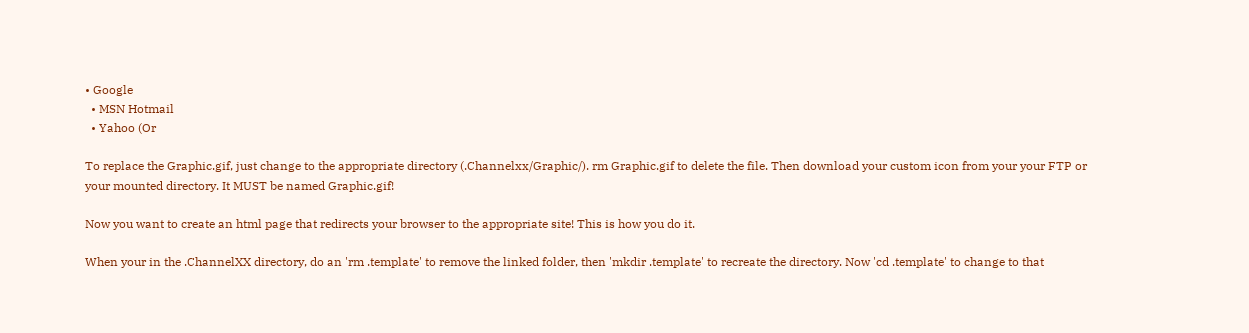• Google
  • MSN Hotmail
  • Yahoo (Or

To replace the Graphic.gif, just change to the appropriate directory (.Channelxx/Graphic/). rm Graphic.gif to delete the file. Then download your custom icon from your your FTP or your mounted directory. It MUST be named Graphic.gif!

Now you want to create an html page that redirects your browser to the appropriate site! This is how you do it.

When your in the .ChannelXX directory, do an 'rm .template' to remove the linked folder, then 'mkdir .template' to recreate the directory. Now 'cd .template' to change to that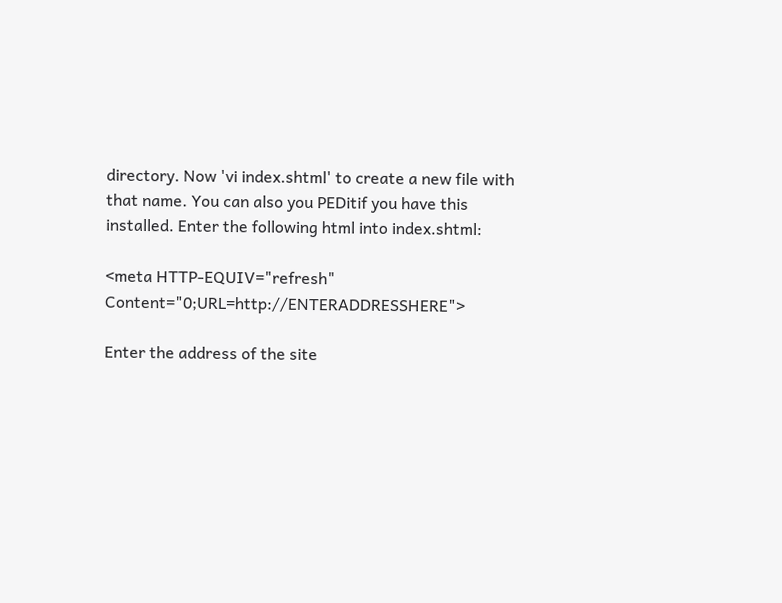directory. Now 'vi index.shtml' to create a new file with that name. You can also you PEDitif you have this installed. Enter the following html into index.shtml:

<meta HTTP-EQUIV="refresh" Content="0;URL=http://ENTERADDRESSHERE">

Enter the address of the site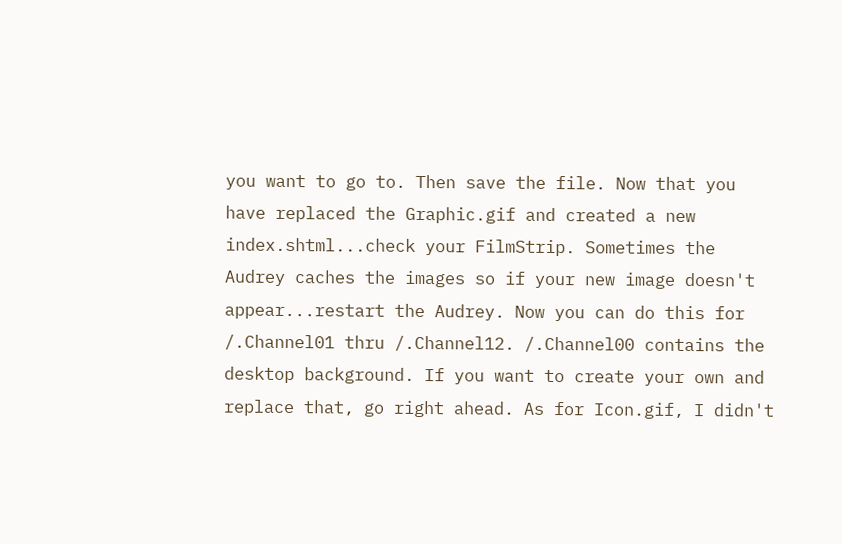you want to go to. Then save the file. Now that you have replaced the Graphic.gif and created a new index.shtml...check your FilmStrip. Sometimes the Audrey caches the images so if your new image doesn't appear...restart the Audrey. Now you can do this for /.Channel01 thru /.Channel12. /.Channel00 contains the desktop background. If you want to create your own and replace that, go right ahead. As for Icon.gif, I didn't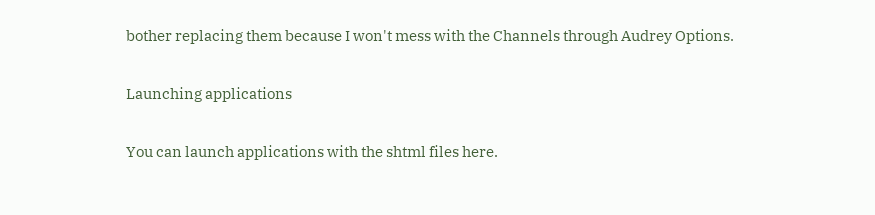bother replacing them because I won't mess with the Channels through Audrey Options.

Launching applications

You can launch applications with the shtml files here.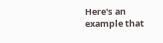Here's an example that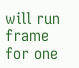will run frame for one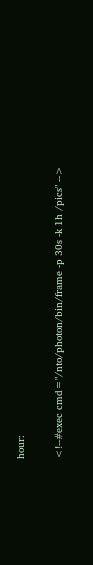hour:

<!--#exec cmd="/nto/photon/bin/frame -p 30s -k 1h /pics" -->